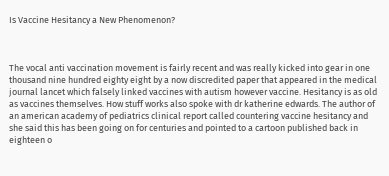Is Vaccine Hesitancy a New Phenomenon?



The vocal anti vaccination movement is fairly recent and was really kicked into gear in one thousand nine hundred eighty eight by a now discredited paper that appeared in the medical journal lancet which falsely linked vaccines with autism however vaccine. Hesitancy is as old as vaccines themselves. How stuff works also spoke with dr katherine edwards. The author of an american academy of pediatrics clinical report called countering vaccine hesitancy and she said this has been going on for centuries and pointed to a cartoon published back in eighteen o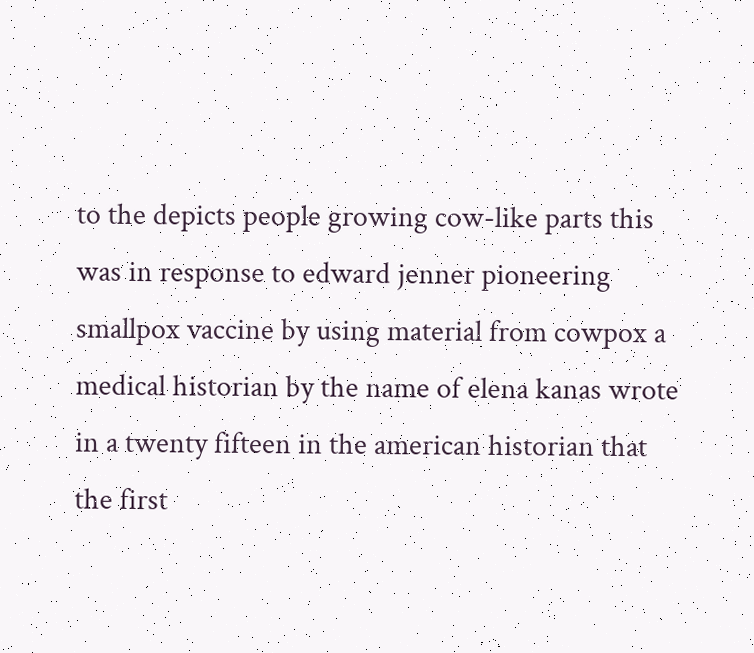to the depicts people growing cow-like parts this was in response to edward jenner pioneering smallpox vaccine by using material from cowpox a medical historian by the name of elena kanas wrote in a twenty fifteen in the american historian that the first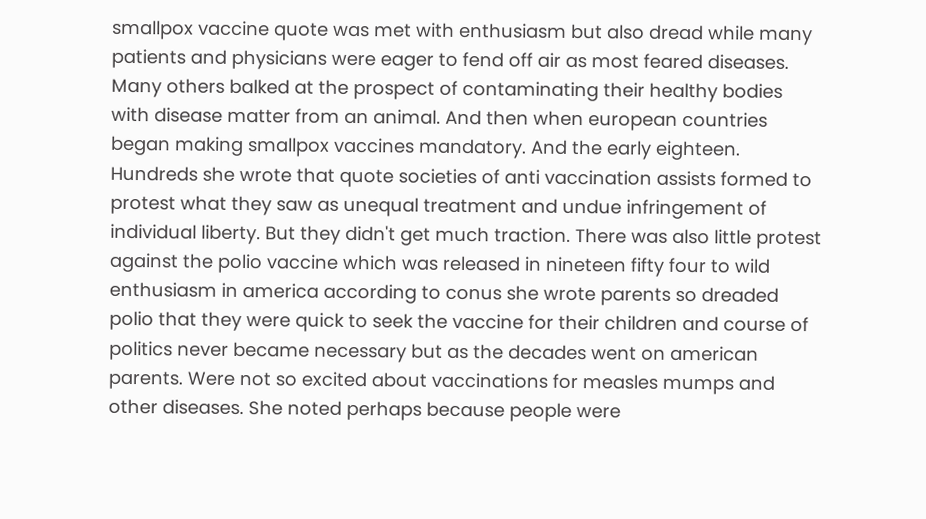smallpox vaccine quote was met with enthusiasm but also dread while many patients and physicians were eager to fend off air as most feared diseases. Many others balked at the prospect of contaminating their healthy bodies with disease matter from an animal. And then when european countries began making smallpox vaccines mandatory. And the early eighteen. Hundreds she wrote that quote societies of anti vaccination assists formed to protest what they saw as unequal treatment and undue infringement of individual liberty. But they didn't get much traction. There was also little protest against the polio vaccine which was released in nineteen fifty four to wild enthusiasm in america according to conus she wrote parents so dreaded polio that they were quick to seek the vaccine for their children and course of politics never became necessary but as the decades went on american parents. Were not so excited about vaccinations for measles mumps and other diseases. She noted perhaps because people were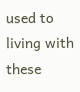used to living with these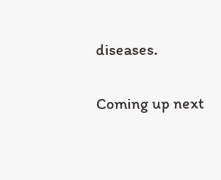diseases.

Coming up next